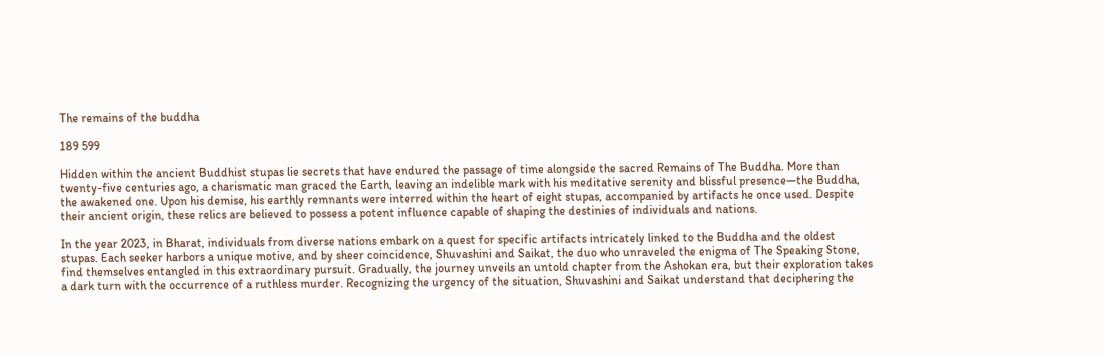The remains of the buddha

189 599

Hidden within the ancient Buddhist stupas lie secrets that have endured the passage of time alongside the sacred Remains of The Buddha. More than twenty-five centuries ago, a charismatic man graced the Earth, leaving an indelible mark with his meditative serenity and blissful presence—the Buddha, the awakened one. Upon his demise, his earthly remnants were interred within the heart of eight stupas, accompanied by artifacts he once used. Despite their ancient origin, these relics are believed to possess a potent influence capable of shaping the destinies of individuals and nations.

In the year 2023, in Bharat, individuals from diverse nations embark on a quest for specific artifacts intricately linked to the Buddha and the oldest stupas. Each seeker harbors a unique motive, and by sheer coincidence, Shuvashini and Saikat, the duo who unraveled the enigma of The Speaking Stone, find themselves entangled in this extraordinary pursuit. Gradually, the journey unveils an untold chapter from the Ashokan era, but their exploration takes a dark turn with the occurrence of a ruthless murder. Recognizing the urgency of the situation, Shuvashini and Saikat understand that deciphering the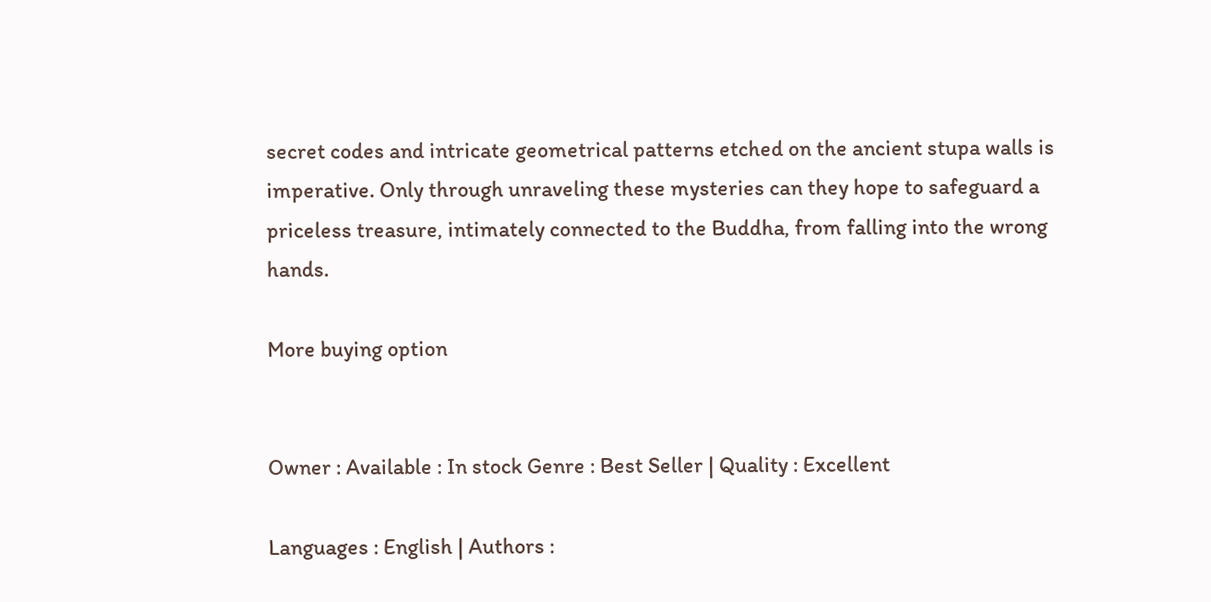secret codes and intricate geometrical patterns etched on the ancient stupa walls is imperative. Only through unraveling these mysteries can they hope to safeguard a priceless treasure, intimately connected to the Buddha, from falling into the wrong hands.

More buying option


Owner : Available : In stock Genre : Best Seller | Quality : Excellent

Languages : English | Authors :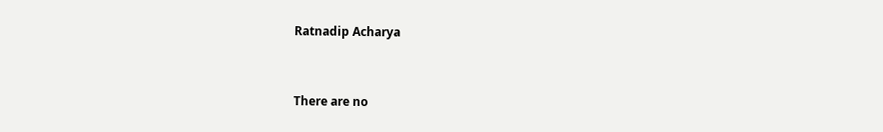Ratnadip Acharya


There are no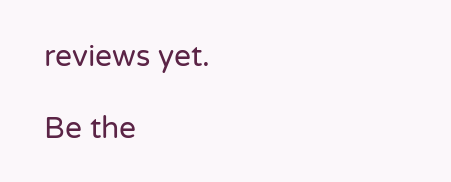reviews yet.

Be the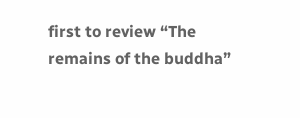first to review “The remains of the buddha”